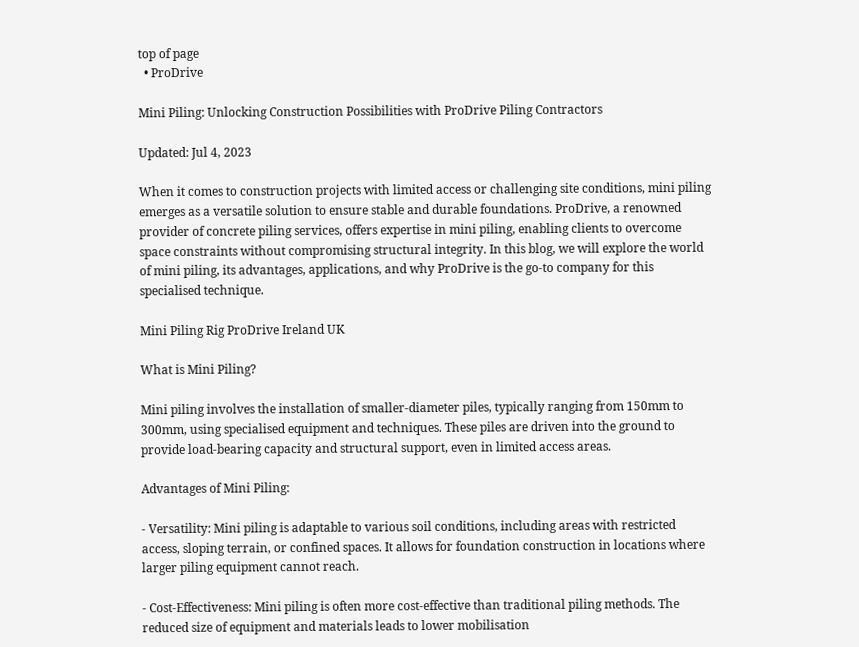top of page
  • ProDrive

Mini Piling: Unlocking Construction Possibilities with ProDrive Piling Contractors

Updated: Jul 4, 2023

When it comes to construction projects with limited access or challenging site conditions, mini piling emerges as a versatile solution to ensure stable and durable foundations. ProDrive, a renowned provider of concrete piling services, offers expertise in mini piling, enabling clients to overcome space constraints without compromising structural integrity. In this blog, we will explore the world of mini piling, its advantages, applications, and why ProDrive is the go-to company for this specialised technique.

Mini Piling Rig ProDrive Ireland UK

What is Mini Piling?

Mini piling involves the installation of smaller-diameter piles, typically ranging from 150mm to 300mm, using specialised equipment and techniques. These piles are driven into the ground to provide load-bearing capacity and structural support, even in limited access areas.

Advantages of Mini Piling:

- Versatility: Mini piling is adaptable to various soil conditions, including areas with restricted access, sloping terrain, or confined spaces. It allows for foundation construction in locations where larger piling equipment cannot reach.

- Cost-Effectiveness: Mini piling is often more cost-effective than traditional piling methods. The reduced size of equipment and materials leads to lower mobilisation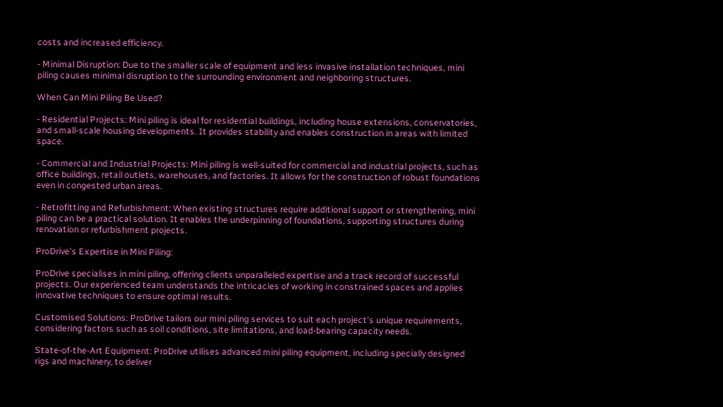costs and increased efficiency.

- Minimal Disruption: Due to the smaller scale of equipment and less invasive installation techniques, mini piling causes minimal disruption to the surrounding environment and neighboring structures.

When Can Mini Piling Be Used?

- Residential Projects: Mini piling is ideal for residential buildings, including house extensions, conservatories, and small-scale housing developments. It provides stability and enables construction in areas with limited space.

- Commercial and Industrial Projects: Mini piling is well-suited for commercial and industrial projects, such as office buildings, retail outlets, warehouses, and factories. It allows for the construction of robust foundations even in congested urban areas.

- Retrofitting and Refurbishment: When existing structures require additional support or strengthening, mini piling can be a practical solution. It enables the underpinning of foundations, supporting structures during renovation or refurbishment projects.

ProDrive's Expertise in Mini Piling:

ProDrive specialises in mini piling, offering clients unparalleled expertise and a track record of successful projects. Our experienced team understands the intricacies of working in constrained spaces and applies innovative techniques to ensure optimal results.

Customised Solutions: ProDrive tailors our mini piling services to suit each project's unique requirements, considering factors such as soil conditions, site limitations, and load-bearing capacity needs.

State-of-the-Art Equipment: ProDrive utilises advanced mini piling equipment, including specially designed rigs and machinery, to deliver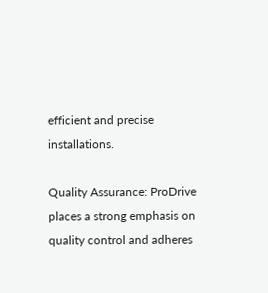efficient and precise installations.

Quality Assurance: ProDrive places a strong emphasis on quality control and adheres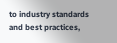to industry standards and best practices,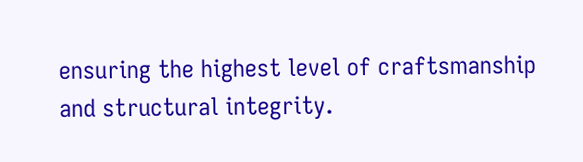ensuring the highest level of craftsmanship and structural integrity.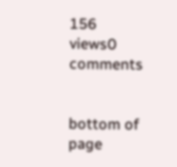156 views0 comments


bottom of page